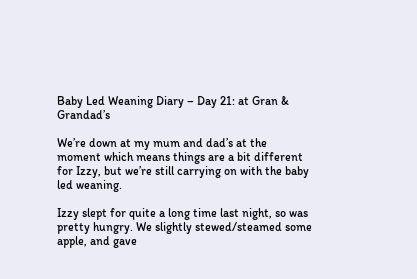Baby Led Weaning Diary – Day 21: at Gran & Grandad’s

We’re down at my mum and dad’s at the moment which means things are a bit different for Izzy, but we’re still carrying on with the baby led weaning.

Izzy slept for quite a long time last night, so was pretty hungry. We slightly stewed/steamed some apple, and gave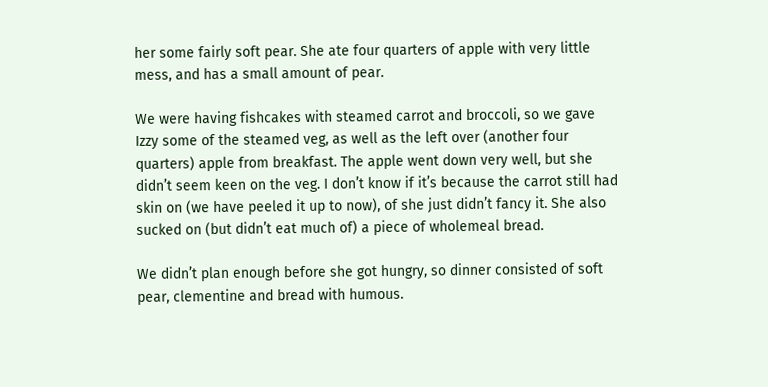her some fairly soft pear. She ate four quarters of apple with very little mess, and has a small amount of pear.

We were having fishcakes with steamed carrot and broccoli, so we gave Izzy some of the steamed veg, as well as the left over (another four quarters) apple from breakfast. The apple went down very well, but she didn’t seem keen on the veg. I don’t know if it’s because the carrot still had skin on (we have peeled it up to now), of she just didn’t fancy it. She also sucked on (but didn’t eat much of) a piece of wholemeal bread.

We didn’t plan enough before she got hungry, so dinner consisted of soft pear, clementine and bread with humous.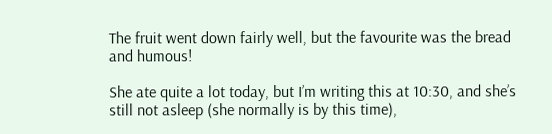The fruit went down fairly well, but the favourite was the bread and humous!

She ate quite a lot today, but I’m writing this at 10:30, and she’s still not asleep (she normally is by this time),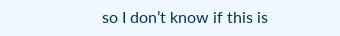so I don’t know if this is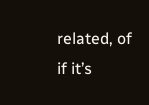related, of if it’s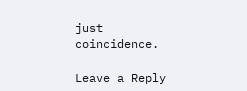just coincidence.

Leave a Reply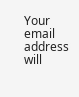Your email address will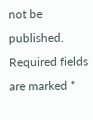not be published. Required fields are marked *